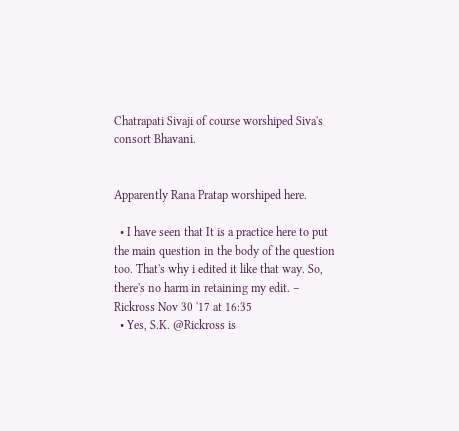Chatrapati Sivaji of course worshiped Siva's consort Bhavani.


Apparently Rana Pratap worshiped here.

  • I have seen that It is a practice here to put the main question in the body of the question too. That's why i edited it like that way. So, there's no harm in retaining my edit. – Rickross Nov 30 '17 at 16:35
  • Yes, S.K. @Rickross is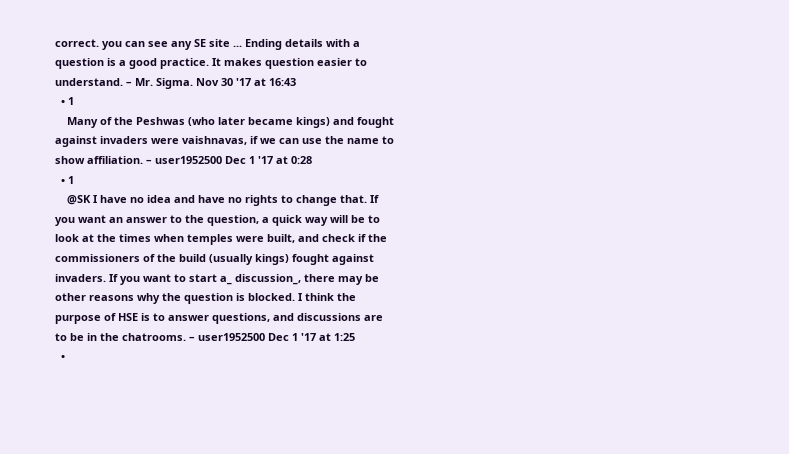correct. you can see any SE site ... Ending details with a question is a good practice. It makes question easier to understand. – Mr. Sigma. Nov 30 '17 at 16:43
  • 1
    Many of the Peshwas (who later became kings) and fought against invaders were vaishnavas, if we can use the name to show affiliation. – user1952500 Dec 1 '17 at 0:28
  • 1
    @SK I have no idea and have no rights to change that. If you want an answer to the question, a quick way will be to look at the times when temples were built, and check if the commissioners of the build (usually kings) fought against invaders. If you want to start a_ discussion_, there may be other reasons why the question is blocked. I think the purpose of HSE is to answer questions, and discussions are to be in the chatrooms. – user1952500 Dec 1 '17 at 1:25
  •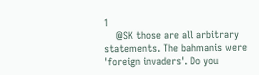1
    @SK those are all arbitrary statements. The bahmanis were 'foreign invaders'. Do you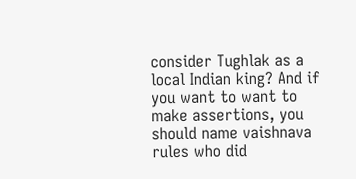consider Tughlak as a local Indian king? And if you want to want to make assertions, you should name vaishnava rules who did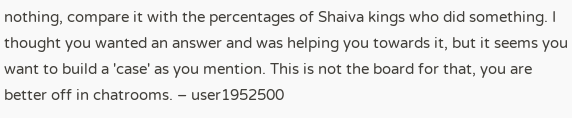nothing, compare it with the percentages of Shaiva kings who did something. I thought you wanted an answer and was helping you towards it, but it seems you want to build a 'case' as you mention. This is not the board for that, you are better off in chatrooms. – user1952500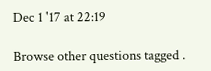Dec 1 '17 at 22:19

Browse other questions tagged .